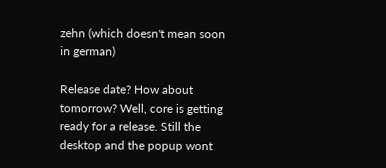zehn (which doesn't mean soon in german)

Release date? How about tomorrow? Well, core is getting ready for a release. Still the desktop and the popup wont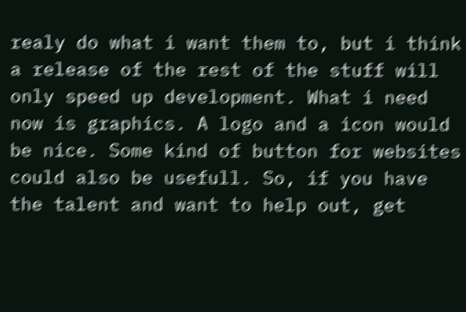realy do what i want them to, but i think a release of the rest of the stuff will only speed up development. What i need now is graphics. A logo and a icon would be nice. Some kind of button for websites could also be usefull. So, if you have the talent and want to help out, get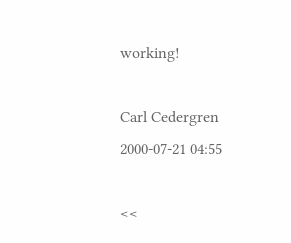working!

Carl Cedergren
2000-07-21 04:55

<<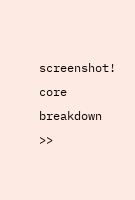screenshot! core breakdown >>